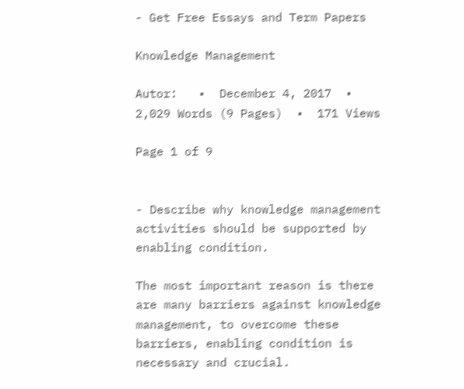- Get Free Essays and Term Papers

Knowledge Management

Autor:   •  December 4, 2017  •  2,029 Words (9 Pages)  •  171 Views

Page 1 of 9


- Describe why knowledge management activities should be supported by enabling condition.

The most important reason is there are many barriers against knowledge management, to overcome these barriers, enabling condition is necessary and crucial.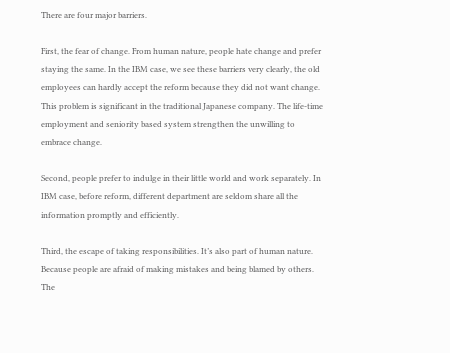There are four major barriers.

First, the fear of change. From human nature, people hate change and prefer staying the same. In the IBM case, we see these barriers very clearly, the old employees can hardly accept the reform because they did not want change. This problem is significant in the traditional Japanese company. The life-time employment and seniority based system strengthen the unwilling to embrace change.

Second, people prefer to indulge in their little world and work separately. In IBM case, before reform, different department are seldom share all the information promptly and efficiently.

Third, the escape of taking responsibilities. It’s also part of human nature. Because people are afraid of making mistakes and being blamed by others. The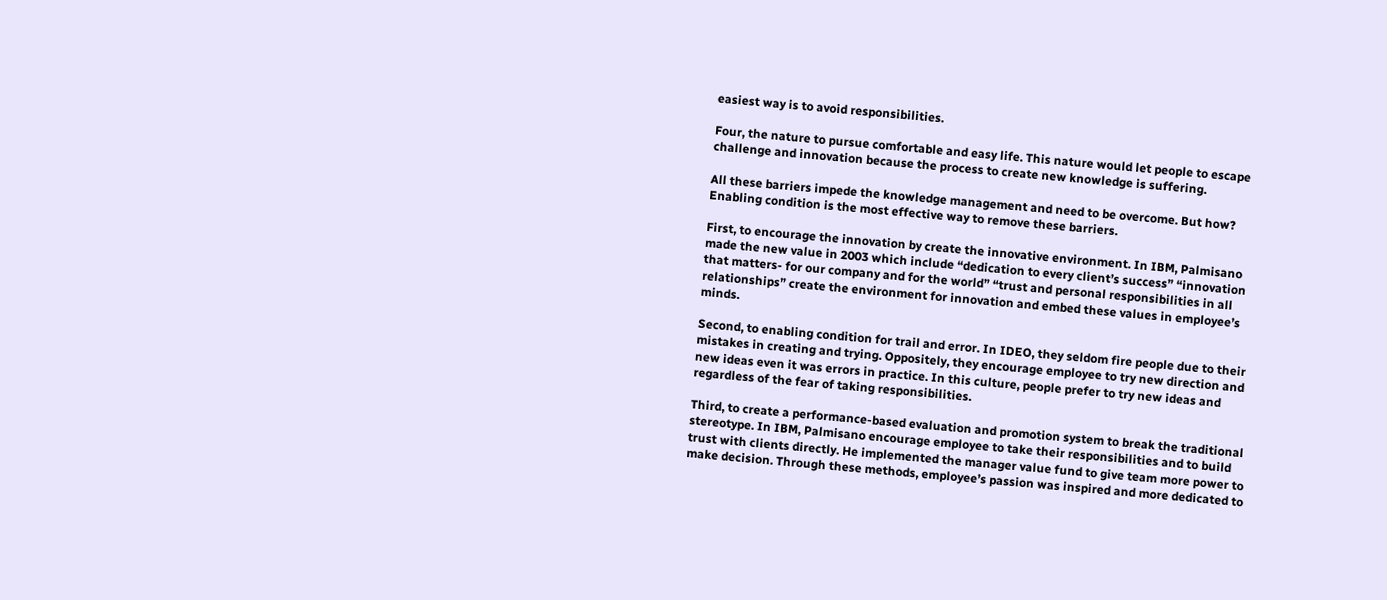easiest way is to avoid responsibilities.

Four, the nature to pursue comfortable and easy life. This nature would let people to escape challenge and innovation because the process to create new knowledge is suffering.

All these barriers impede the knowledge management and need to be overcome. But how? Enabling condition is the most effective way to remove these barriers.

First, to encourage the innovation by create the innovative environment. In IBM, Palmisano made the new value in 2003 which include “dedication to every client’s success” “innovation that matters- for our company and for the world” “trust and personal responsibilities in all relationships” create the environment for innovation and embed these values in employee’s minds.

Second, to enabling condition for trail and error. In IDEO, they seldom fire people due to their mistakes in creating and trying. Oppositely, they encourage employee to try new direction and new ideas even it was errors in practice. In this culture, people prefer to try new ideas and regardless of the fear of taking responsibilities.

Third, to create a performance-based evaluation and promotion system to break the traditional stereotype. In IBM, Palmisano encourage employee to take their responsibilities and to build trust with clients directly. He implemented the manager value fund to give team more power to make decision. Through these methods, employee’s passion was inspired and more dedicated to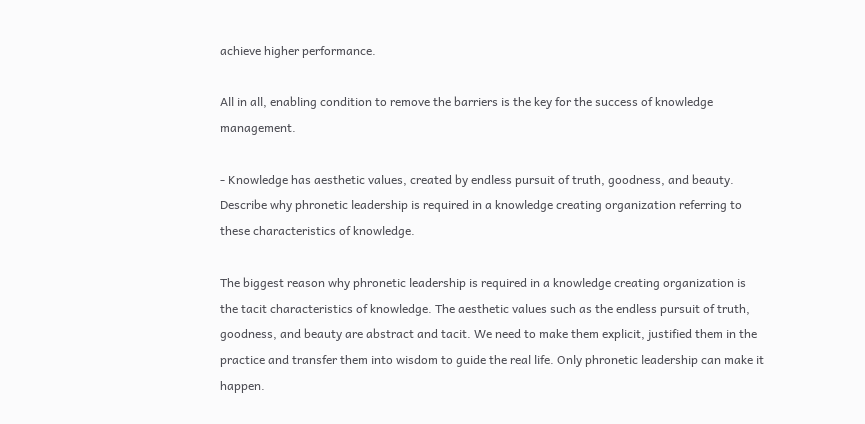achieve higher performance.

All in all, enabling condition to remove the barriers is the key for the success of knowledge management.

- Knowledge has aesthetic values, created by endless pursuit of truth, goodness, and beauty. Describe why phronetic leadership is required in a knowledge creating organization referring to these characteristics of knowledge.

The biggest reason why phronetic leadership is required in a knowledge creating organization is the tacit characteristics of knowledge. The aesthetic values such as the endless pursuit of truth, goodness, and beauty are abstract and tacit. We need to make them explicit, justified them in the practice and transfer them into wisdom to guide the real life. Only phronetic leadership can make it happen.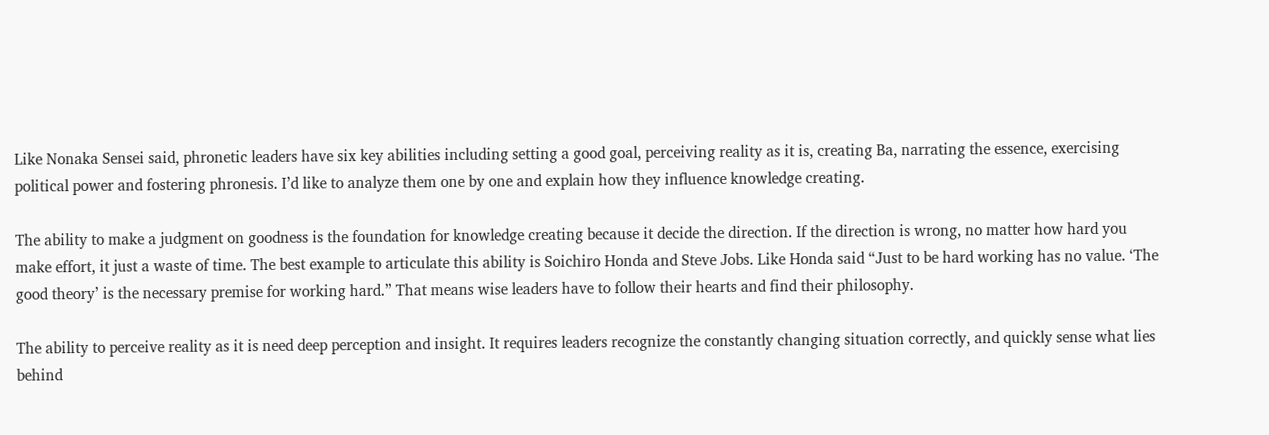Like Nonaka Sensei said, phronetic leaders have six key abilities including setting a good goal, perceiving reality as it is, creating Ba, narrating the essence, exercising political power and fostering phronesis. I’d like to analyze them one by one and explain how they influence knowledge creating.

The ability to make a judgment on goodness is the foundation for knowledge creating because it decide the direction. If the direction is wrong, no matter how hard you make effort, it just a waste of time. The best example to articulate this ability is Soichiro Honda and Steve Jobs. Like Honda said “Just to be hard working has no value. ‘The good theory’ is the necessary premise for working hard.” That means wise leaders have to follow their hearts and find their philosophy.

The ability to perceive reality as it is need deep perception and insight. It requires leaders recognize the constantly changing situation correctly, and quickly sense what lies behind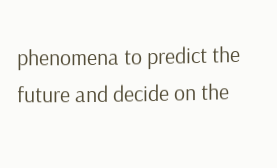phenomena to predict the future and decide on the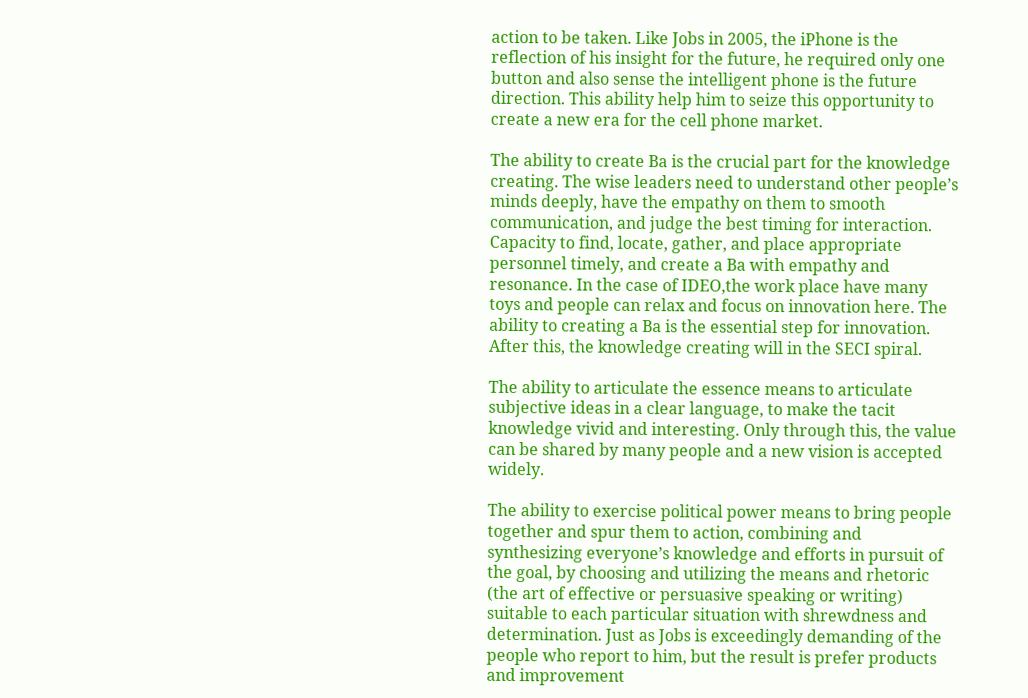action to be taken. Like Jobs in 2005, the iPhone is the reflection of his insight for the future, he required only one button and also sense the intelligent phone is the future direction. This ability help him to seize this opportunity to create a new era for the cell phone market.

The ability to create Ba is the crucial part for the knowledge creating. The wise leaders need to understand other people’s minds deeply, have the empathy on them to smooth communication, and judge the best timing for interaction. Capacity to find, locate, gather, and place appropriate personnel timely, and create a Ba with empathy and resonance. In the case of IDEO,the work place have many toys and people can relax and focus on innovation here. The ability to creating a Ba is the essential step for innovation. After this, the knowledge creating will in the SECI spiral.

The ability to articulate the essence means to articulate subjective ideas in a clear language, to make the tacit knowledge vivid and interesting. Only through this, the value can be shared by many people and a new vision is accepted widely.

The ability to exercise political power means to bring people together and spur them to action, combining and synthesizing everyone’s knowledge and efforts in pursuit of the goal, by choosing and utilizing the means and rhetoric (the art of effective or persuasive speaking or writing) suitable to each particular situation with shrewdness and determination. Just as Jobs is exceedingly demanding of the people who report to him, but the result is prefer products and improvement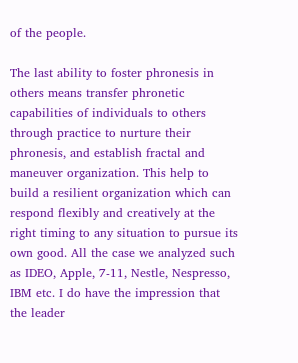of the people.

The last ability to foster phronesis in others means transfer phronetic capabilities of individuals to others through practice to nurture their phronesis, and establish fractal and maneuver organization. This help to build a resilient organization which can respond flexibly and creatively at the right timing to any situation to pursue its own good. All the case we analyzed such as IDEO, Apple, 7-11, Nestle, Nespresso, IBM etc. I do have the impression that the leader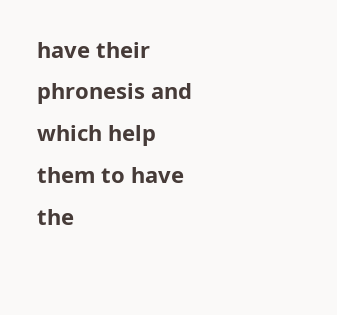have their phronesis and which help them to have the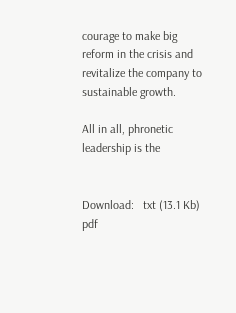courage to make big reform in the crisis and revitalize the company to sustainable growth.

All in all, phronetic leadership is the


Download:   txt (13.1 Kb)   pdf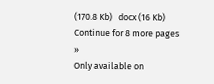(170.8 Kb)   docx (16 Kb)
Continue for 8 more pages »
Only available on